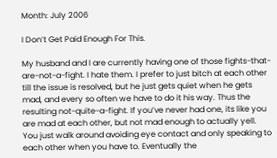Month: July 2006

I Don’t Get Paid Enough For This.

My husband and I are currently having one of those fights-that-are-not-a-fight. I hate them. I prefer to just bitch at each other till the issue is resolved, but he just gets quiet when he gets mad, and every so often we have to do it his way. Thus the resulting not-quite-a-fight. If you’ve never had one, its like you are mad at each other, but not mad enough to actually yell. You just walk around avoiding eye contact and only speaking to each other when you have to. Eventually the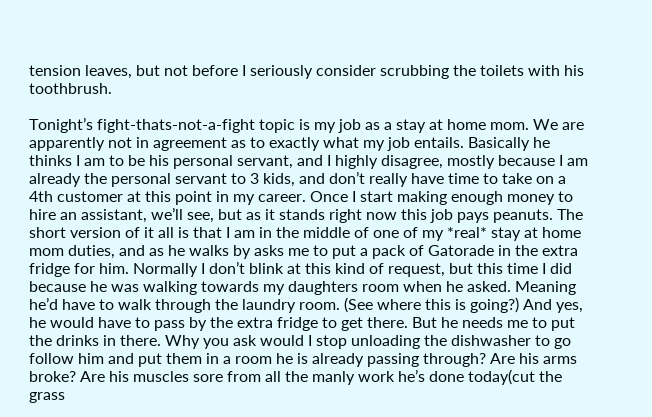tension leaves, but not before I seriously consider scrubbing the toilets with his toothbrush.

Tonight’s fight-thats-not-a-fight topic is my job as a stay at home mom. We are apparently not in agreement as to exactly what my job entails. Basically he thinks I am to be his personal servant, and I highly disagree, mostly because I am already the personal servant to 3 kids, and don’t really have time to take on a 4th customer at this point in my career. Once I start making enough money to hire an assistant, we’ll see, but as it stands right now this job pays peanuts. The short version of it all is that I am in the middle of one of my *real* stay at home mom duties, and as he walks by asks me to put a pack of Gatorade in the extra fridge for him. Normally I don’t blink at this kind of request, but this time I did because he was walking towards my daughters room when he asked. Meaning he’d have to walk through the laundry room. (See where this is going?) And yes, he would have to pass by the extra fridge to get there. But he needs me to put the drinks in there. Why you ask would I stop unloading the dishwasher to go follow him and put them in a room he is already passing through? Are his arms broke? Are his muscles sore from all the manly work he’s done today(cut the grass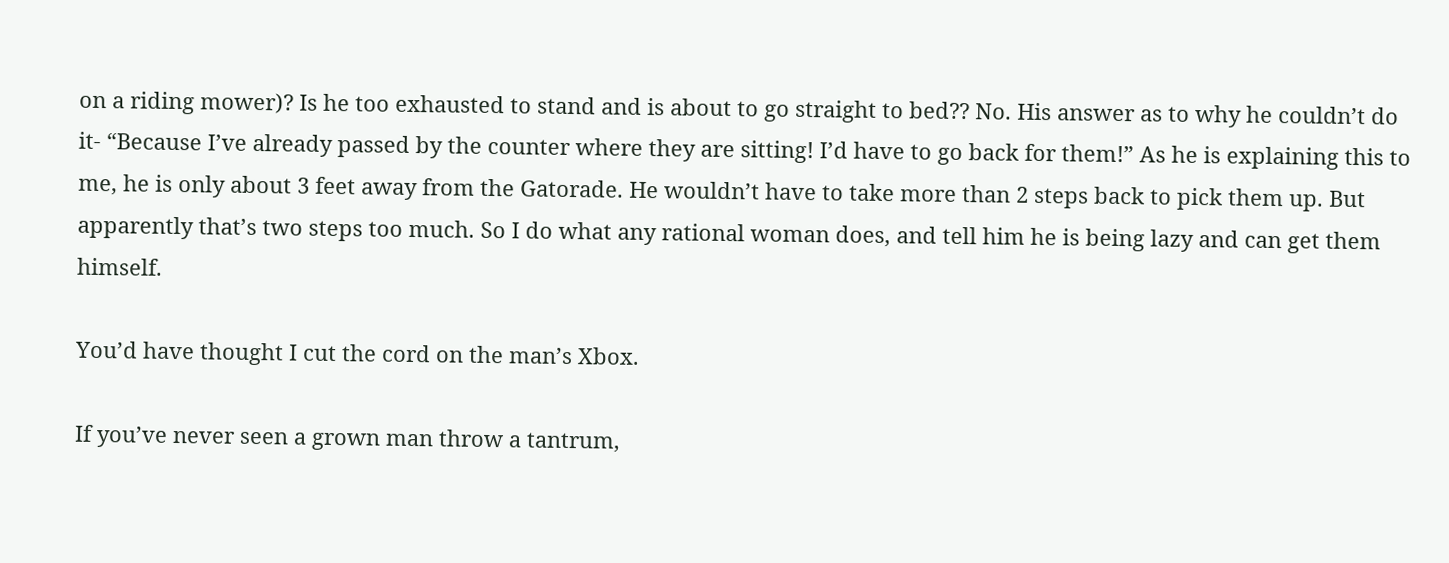on a riding mower)? Is he too exhausted to stand and is about to go straight to bed?? No. His answer as to why he couldn’t do it- “Because I’ve already passed by the counter where they are sitting! I’d have to go back for them!” As he is explaining this to me, he is only about 3 feet away from the Gatorade. He wouldn’t have to take more than 2 steps back to pick them up. But apparently that’s two steps too much. So I do what any rational woman does, and tell him he is being lazy and can get them himself.

You’d have thought I cut the cord on the man’s Xbox.

If you’ve never seen a grown man throw a tantrum,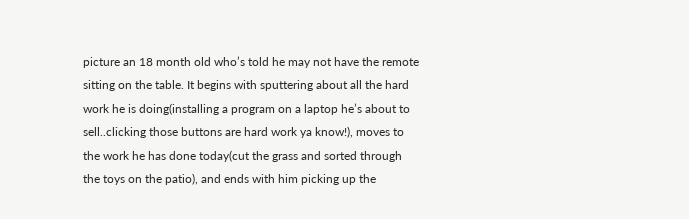picture an 18 month old who’s told he may not have the remote sitting on the table. It begins with sputtering about all the hard work he is doing(installing a program on a laptop he’s about to sell..clicking those buttons are hard work ya know!), moves to the work he has done today(cut the grass and sorted through the toys on the patio), and ends with him picking up the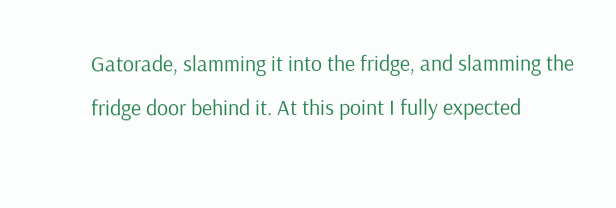Gatorade, slamming it into the fridge, and slamming the fridge door behind it. At this point I fully expected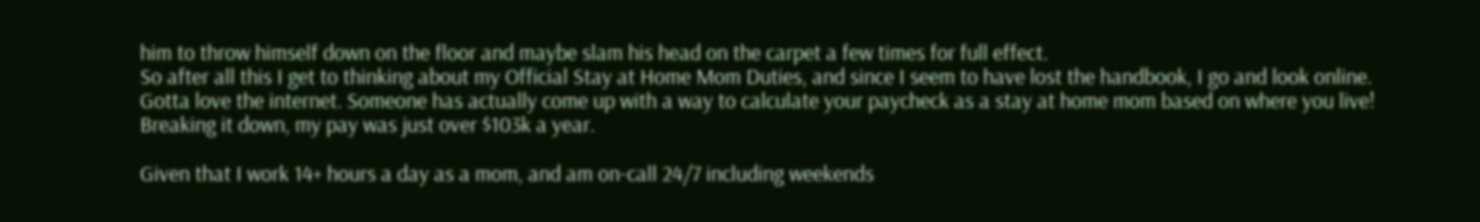him to throw himself down on the floor and maybe slam his head on the carpet a few times for full effect.
So after all this I get to thinking about my Official Stay at Home Mom Duties, and since I seem to have lost the handbook, I go and look online. Gotta love the internet. Someone has actually come up with a way to calculate your paycheck as a stay at home mom based on where you live! Breaking it down, my pay was just over $103k a year.

Given that I work 14+ hours a day as a mom, and am on-call 24/7 including weekends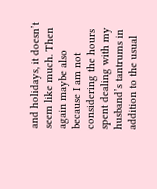and holidays, it doesn’t seem like much. Then again maybe also because I am not considering the hours spent dealing with my husband’s tantrums in addition to the usual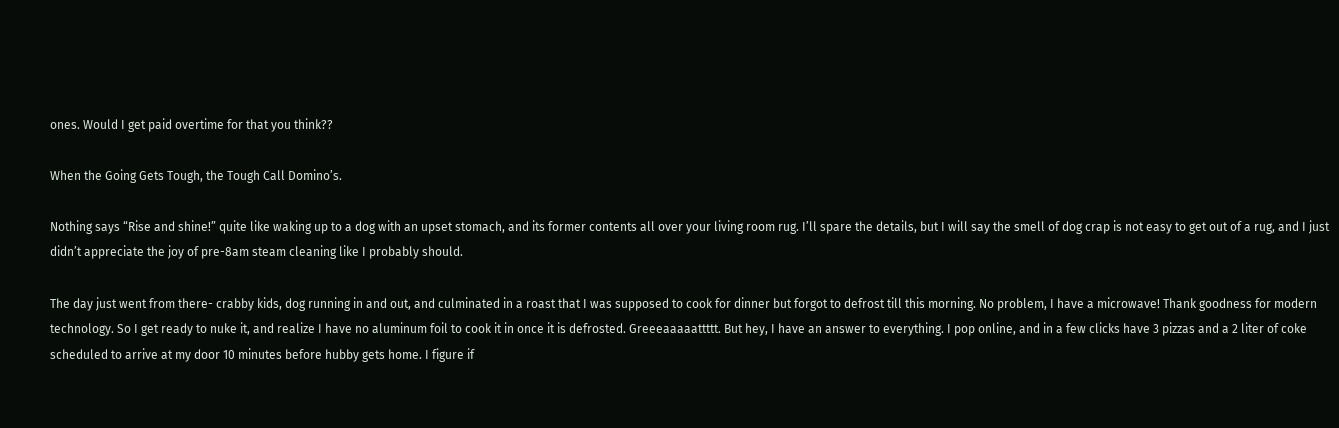ones. Would I get paid overtime for that you think??

When the Going Gets Tough, the Tough Call Domino’s.

Nothing says “Rise and shine!” quite like waking up to a dog with an upset stomach, and its former contents all over your living room rug. I’ll spare the details, but I will say the smell of dog crap is not easy to get out of a rug, and I just didn’t appreciate the joy of pre-8am steam cleaning like I probably should.

The day just went from there- crabby kids, dog running in and out, and culminated in a roast that I was supposed to cook for dinner but forgot to defrost till this morning. No problem, I have a microwave! Thank goodness for modern technology. So I get ready to nuke it, and realize I have no aluminum foil to cook it in once it is defrosted. Greeeaaaaattttt. But hey, I have an answer to everything. I pop online, and in a few clicks have 3 pizzas and a 2 liter of coke scheduled to arrive at my door 10 minutes before hubby gets home. I figure if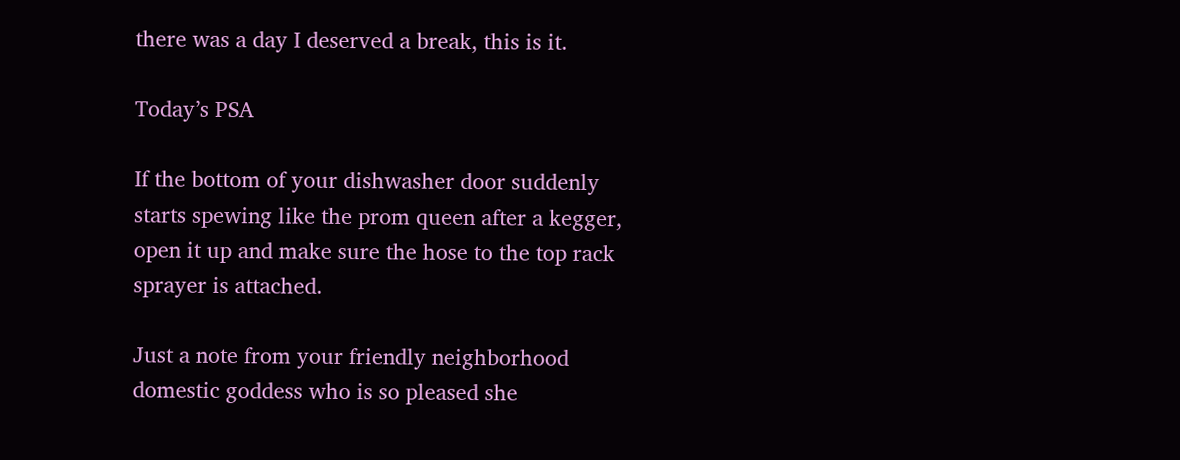there was a day I deserved a break, this is it.

Today’s PSA

If the bottom of your dishwasher door suddenly starts spewing like the prom queen after a kegger, open it up and make sure the hose to the top rack sprayer is attached.

Just a note from your friendly neighborhood domestic goddess who is so pleased she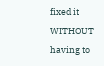fixed it WITHOUT having to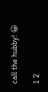call the hubby! 😀

1 2